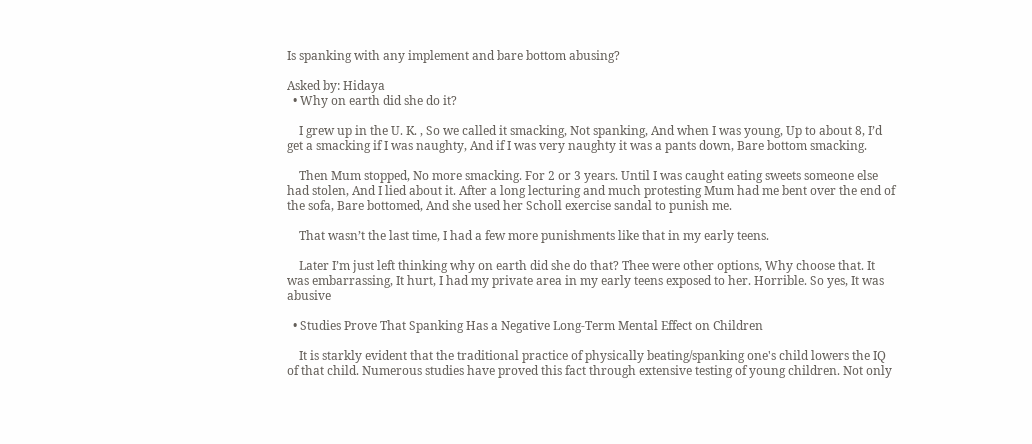Is spanking with any implement and bare bottom abusing?

Asked by: Hidaya
  • Why on earth did she do it?

    I grew up in the U. K. , So we called it smacking, Not spanking, And when I was young, Up to about 8, I’d get a smacking if I was naughty, And if I was very naughty it was a pants down, Bare bottom smacking.

    Then Mum stopped, No more smacking. For 2 or 3 years. Until I was caught eating sweets someone else had stolen, And I lied about it. After a long lecturing and much protesting Mum had me bent over the end of the sofa, Bare bottomed, And she used her Scholl exercise sandal to punish me.

    That wasn’t the last time, I had a few more punishments like that in my early teens.

    Later I’m just left thinking why on earth did she do that? Thee were other options, Why choose that. It was embarrassing, It hurt, I had my private area in my early teens exposed to her. Horrible. So yes, It was abusive

  • Studies Prove That Spanking Has a Negative Long-Term Mental Effect on Children

    It is starkly evident that the traditional practice of physically beating/spanking one's child lowers the IQ of that child. Numerous studies have proved this fact through extensive testing of young children. Not only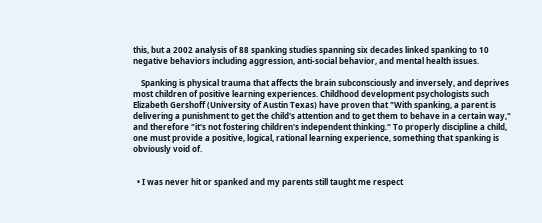this, but a 2002 analysis of 88 spanking studies spanning six decades linked spanking to 10 negative behaviors including aggression, anti-social behavior, and mental health issues.

    Spanking is physical trauma that affects the brain subconsciously and inversely, and deprives most children of positive learning experiences. Childhood development psychologists such Elizabeth Gershoff (University of Austin Texas) have proven that "With spanking, a parent is delivering a punishment to get the child's attention and to get them to behave in a certain way," and therefore "it's not fostering children's independent thinking." To properly discipline a child, one must provide a positive, logical, rational learning experience, something that spanking is obviously void of.


  • I was never hit or spanked and my parents still taught me respect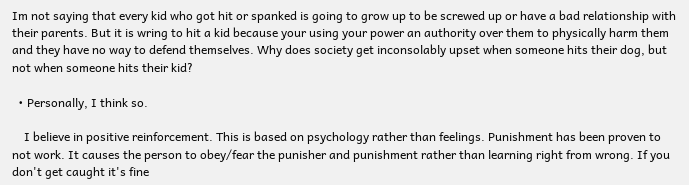Im not saying that every kid who got hit or spanked is going to grow up to be screwed up or have a bad relationship with their parents. But it is wring to hit a kid because your using your power an authority over them to physically harm them and they have no way to defend themselves. Why does society get inconsolably upset when someone hits their dog, but not when someone hits their kid?

  • Personally, I think so.

    I believe in positive reinforcement. This is based on psychology rather than feelings. Punishment has been proven to not work. It causes the person to obey/fear the punisher and punishment rather than learning right from wrong. If you don't get caught it's fine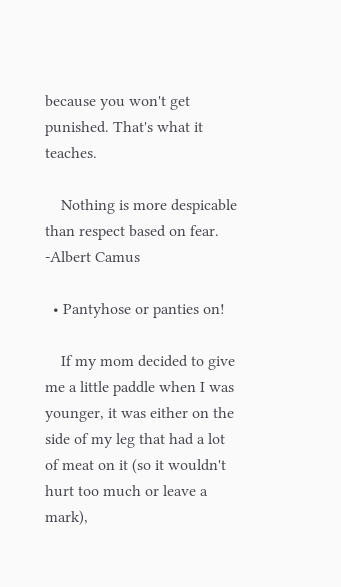because you won't get punished. That's what it teaches.

    Nothing is more despicable than respect based on fear. -Albert Camus

  • Pantyhose or panties on!

    If my mom decided to give me a little paddle when I was younger, it was either on the side of my leg that had a lot of meat on it (so it wouldn't hurt too much or leave a mark),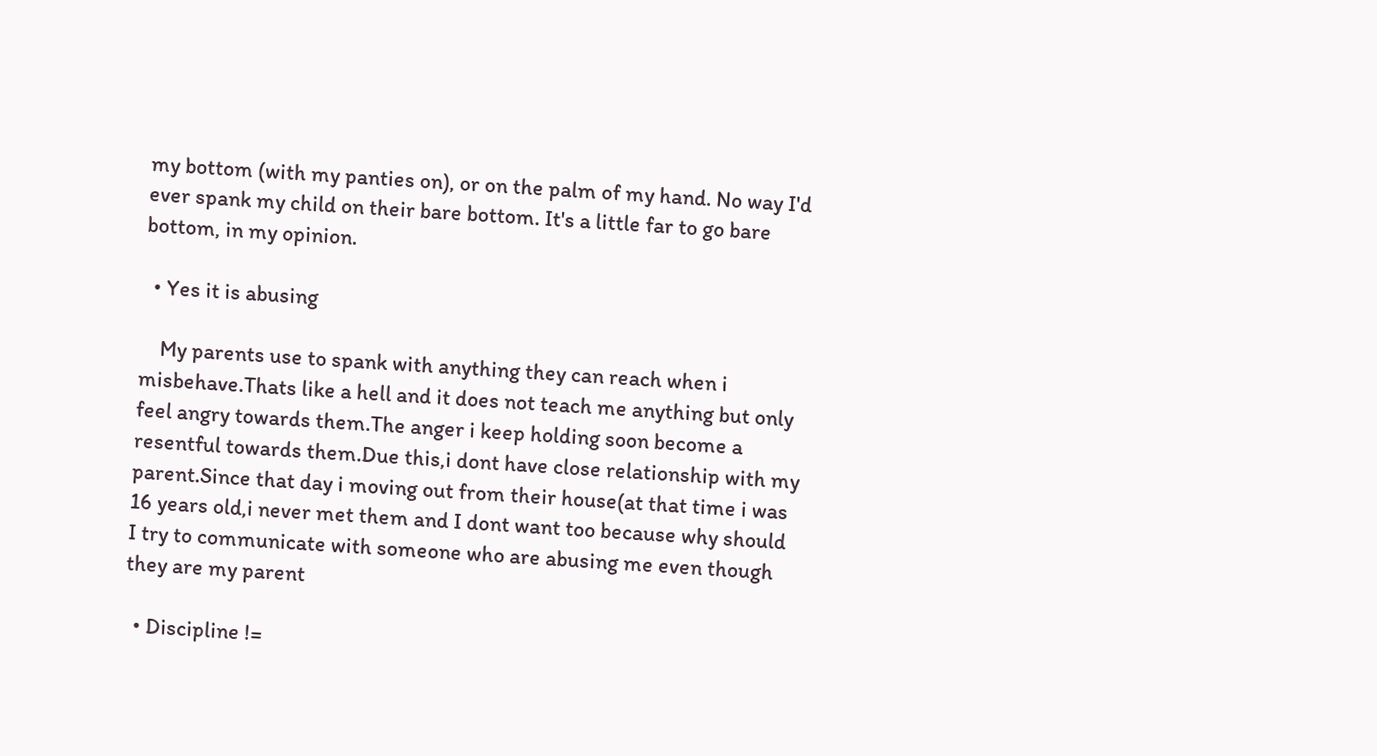my bottom (with my panties on), or on the palm of my hand. No way I'd ever spank my child on their bare bottom. It's a little far to go bare bottom, in my opinion.

  • Yes it is abusing

    My parents use to spank with anything they can reach when i misbehave.Thats like a hell and it does not teach me anything but only feel angry towards them.The anger i keep holding soon become a resentful towards them.Due this,i dont have close relationship with my parent.Since that day i moving out from their house(at that time i was 16 years old,i never met them and I dont want too because why should I try to communicate with someone who are abusing me even though they are my parent

  • Discipline !=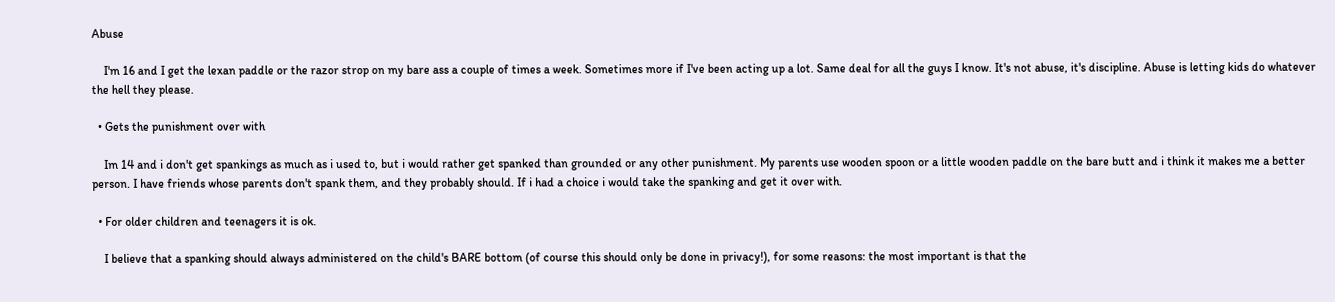Abuse

    I'm 16 and I get the lexan paddle or the razor strop on my bare ass a couple of times a week. Sometimes more if I've been acting up a lot. Same deal for all the guys I know. It's not abuse, it's discipline. Abuse is letting kids do whatever the hell they please.

  • Gets the punishment over with

    Im 14 and i don't get spankings as much as i used to, but i would rather get spanked than grounded or any other punishment. My parents use wooden spoon or a little wooden paddle on the bare butt and i think it makes me a better person. I have friends whose parents don't spank them, and they probably should. If i had a choice i would take the spanking and get it over with.

  • For older children and teenagers it is ok.

    I believe that a spanking should always administered on the child's BARE bottom (of course this should only be done in privacy!), for some reasons: the most important is that the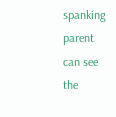spanking parent can see the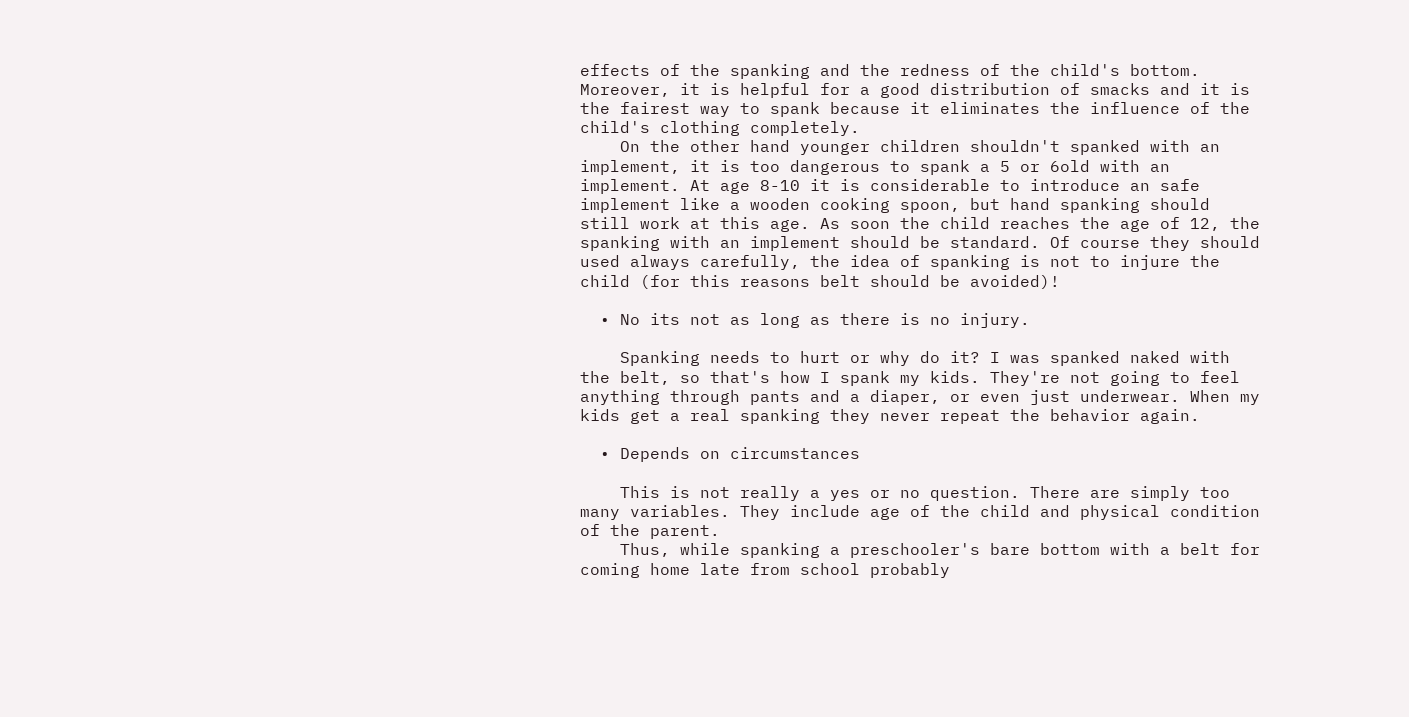effects of the spanking and the redness of the child's bottom. Moreover, it is helpful for a good distribution of smacks and it is the fairest way to spank because it eliminates the influence of the child's clothing completely.
    On the other hand younger children shouldn't spanked with an implement, it is too dangerous to spank a 5 or 6old with an implement. At age 8-10 it is considerable to introduce an safe implement like a wooden cooking spoon, but hand spanking should still work at this age. As soon the child reaches the age of 12, the spanking with an implement should be standard. Of course they should used always carefully, the idea of spanking is not to injure the child (for this reasons belt should be avoided)!

  • No its not as long as there is no injury.

    Spanking needs to hurt or why do it? I was spanked naked with the belt, so that's how I spank my kids. They're not going to feel anything through pants and a diaper, or even just underwear. When my kids get a real spanking they never repeat the behavior again.

  • Depends on circumstances

    This is not really a yes or no question. There are simply too many variables. They include age of the child and physical condition of the parent.
    Thus, while spanking a preschooler's bare bottom with a belt for coming home late from school probably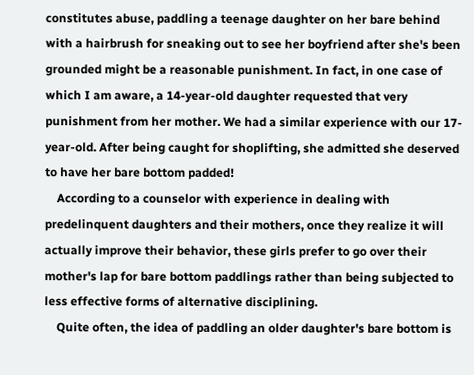constitutes abuse, paddling a teenage daughter on her bare behind with a hairbrush for sneaking out to see her boyfriend after she's been grounded might be a reasonable punishment. In fact, in one case of which I am aware, a 14-year-old daughter requested that very punishment from her mother. We had a similar experience with our 17-year-old. After being caught for shoplifting, she admitted she deserved to have her bare bottom padded!
    According to a counselor with experience in dealing with predelinquent daughters and their mothers, once they realize it will actually improve their behavior, these girls prefer to go over their mother's lap for bare bottom paddlings rather than being subjected to less effective forms of alternative disciplining.
    Quite often, the idea of paddling an older daughter's bare bottom is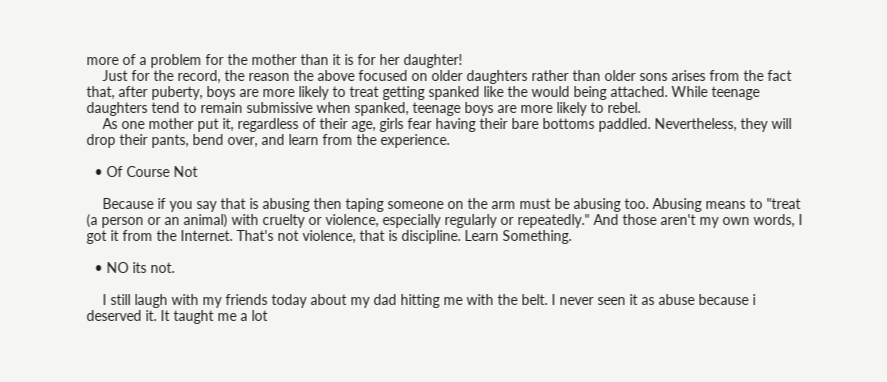more of a problem for the mother than it is for her daughter!
    Just for the record, the reason the above focused on older daughters rather than older sons arises from the fact that, after puberty, boys are more likely to treat getting spanked like the would being attached. While teenage daughters tend to remain submissive when spanked, teenage boys are more likely to rebel.
    As one mother put it, regardless of their age, girls fear having their bare bottoms paddled. Nevertheless, they will drop their pants, bend over, and learn from the experience.

  • Of Course Not

    Because if you say that is abusing then taping someone on the arm must be abusing too. Abusing means to "treat (a person or an animal) with cruelty or violence, especially regularly or repeatedly." And those aren't my own words, I got it from the Internet. That's not violence, that is discipline. Learn Something.

  • NO its not.

    I still laugh with my friends today about my dad hitting me with the belt. I never seen it as abuse because i deserved it. It taught me a lot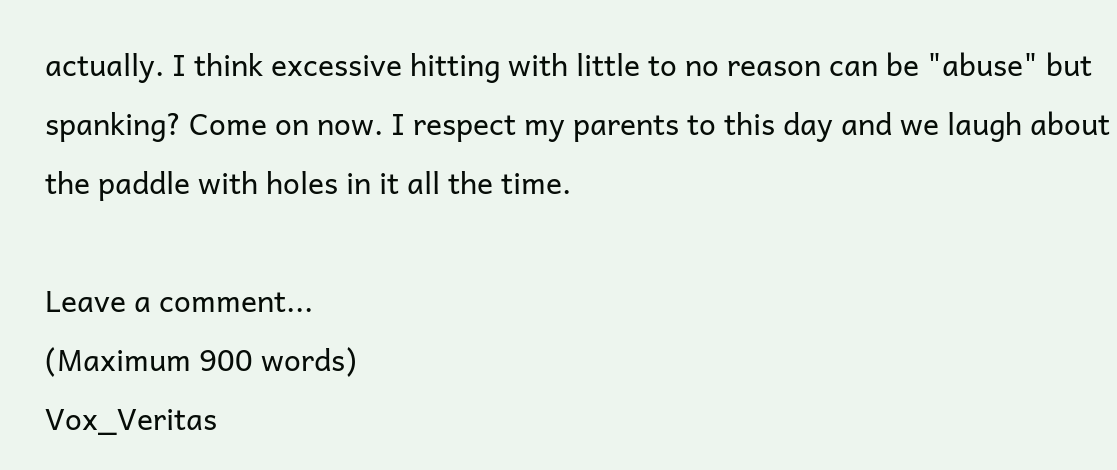actually. I think excessive hitting with little to no reason can be "abuse" but spanking? Come on now. I respect my parents to this day and we laugh about the paddle with holes in it all the time.

Leave a comment...
(Maximum 900 words)
Vox_Veritas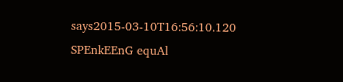says2015-03-10T16:56:10.120
SPEnkEEnG equAl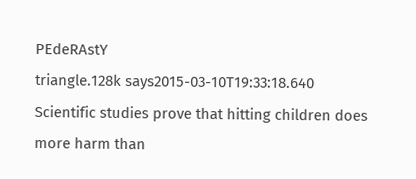PEdeRAstY
triangle.128k says2015-03-10T19:33:18.640
Scientific studies prove that hitting children does more harm than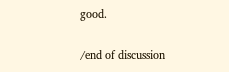good.

/end of discussion